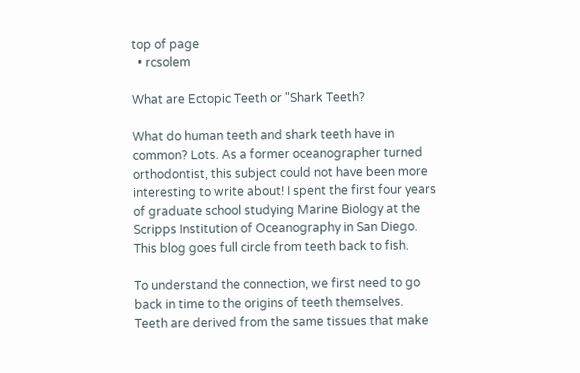top of page
  • rcsolem

What are Ectopic Teeth or "Shark Teeth?

What do human teeth and shark teeth have in common? Lots. As a former oceanographer turned orthodontist, this subject could not have been more interesting to write about! I spent the first four years of graduate school studying Marine Biology at the Scripps Institution of Oceanography in San Diego. This blog goes full circle from teeth back to fish.

To understand the connection, we first need to go back in time to the origins of teeth themselves. Teeth are derived from the same tissues that make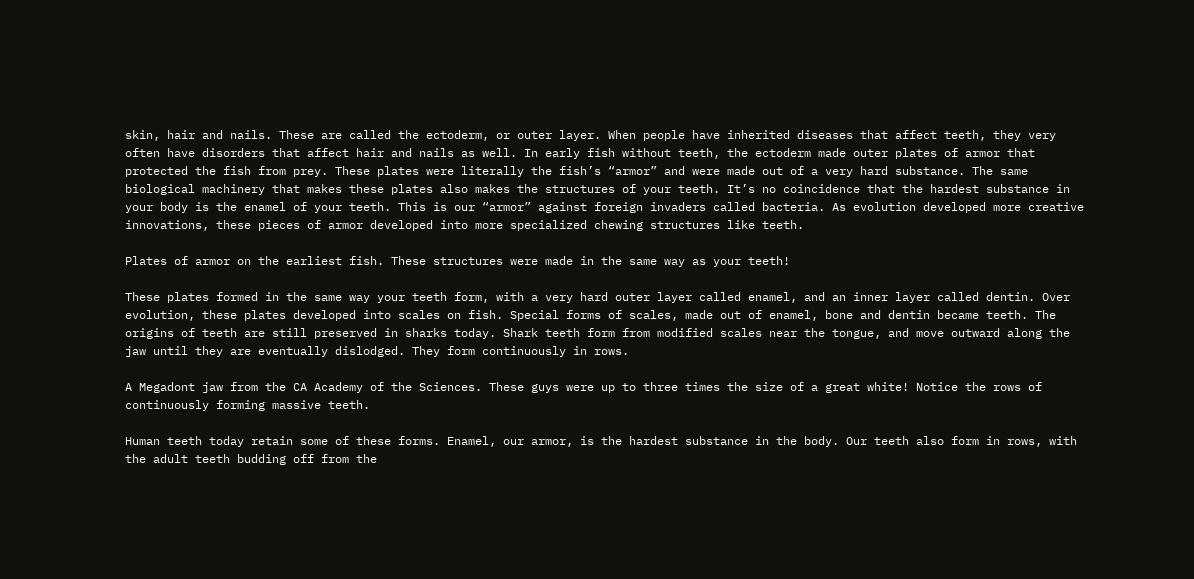skin, hair and nails. These are called the ectoderm, or outer layer. When people have inherited diseases that affect teeth, they very often have disorders that affect hair and nails as well. In early fish without teeth, the ectoderm made outer plates of armor that protected the fish from prey. These plates were literally the fish’s “armor” and were made out of a very hard substance. The same biological machinery that makes these plates also makes the structures of your teeth. It’s no coincidence that the hardest substance in your body is the enamel of your teeth. This is our “armor” against foreign invaders called bacteria. As evolution developed more creative innovations, these pieces of armor developed into more specialized chewing structures like teeth.

Plates of armor on the earliest fish. These structures were made in the same way as your teeth!

These plates formed in the same way your teeth form, with a very hard outer layer called enamel, and an inner layer called dentin. Over evolution, these plates developed into scales on fish. Special forms of scales, made out of enamel, bone and dentin became teeth. The origins of teeth are still preserved in sharks today. Shark teeth form from modified scales near the tongue, and move outward along the jaw until they are eventually dislodged. They form continuously in rows.

A Megadont jaw from the CA Academy of the Sciences. These guys were up to three times the size of a great white! Notice the rows of continuously forming massive teeth.

Human teeth today retain some of these forms. Enamel, our armor, is the hardest substance in the body. Our teeth also form in rows, with the adult teeth budding off from the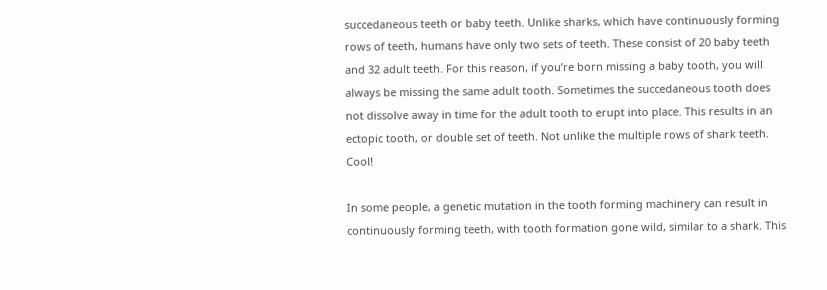succedaneous teeth or baby teeth. Unlike sharks, which have continuously forming rows of teeth, humans have only two sets of teeth. These consist of 20 baby teeth and 32 adult teeth. For this reason, if you’re born missing a baby tooth, you will always be missing the same adult tooth. Sometimes the succedaneous tooth does not dissolve away in time for the adult tooth to erupt into place. This results in an ectopic tooth, or double set of teeth. Not unlike the multiple rows of shark teeth. Cool!

In some people, a genetic mutation in the tooth forming machinery can result in continuously forming teeth, with tooth formation gone wild, similar to a shark. This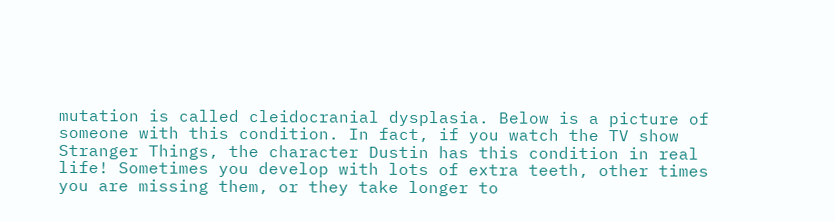mutation is called cleidocranial dysplasia. Below is a picture of someone with this condition. In fact, if you watch the TV show Stranger Things, the character Dustin has this condition in real life! Sometimes you develop with lots of extra teeth, other times you are missing them, or they take longer to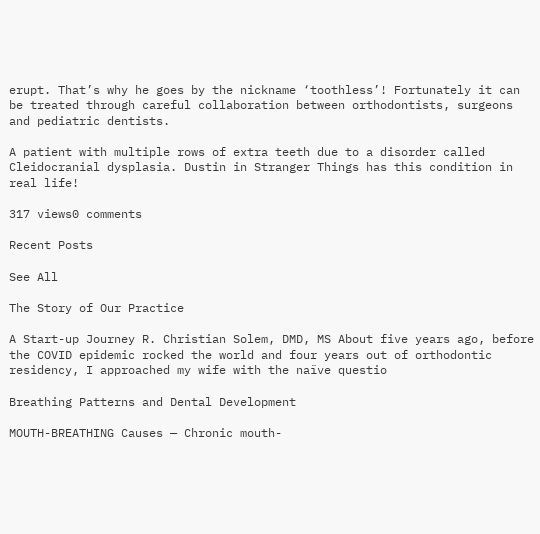erupt. That’s why he goes by the nickname ‘toothless’! Fortunately it can be treated through careful collaboration between orthodontists, surgeons and pediatric dentists.

A patient with multiple rows of extra teeth due to a disorder called Cleidocranial dysplasia. Dustin in Stranger Things has this condition in real life!

317 views0 comments

Recent Posts

See All

The Story of Our Practice

A Start-up Journey R. Christian Solem, DMD, MS About five years ago, before the COVID epidemic rocked the world and four years out of orthodontic residency, I approached my wife with the naïve questio

Breathing Patterns and Dental Development

MOUTH-BREATHING Causes — Chronic mouth-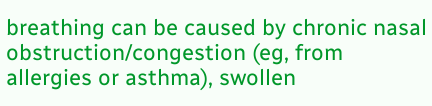breathing can be caused by chronic nasal obstruction/congestion (eg, from allergies or asthma), swollen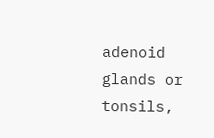adenoid glands or tonsils,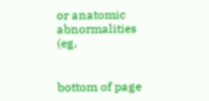or anatomic abnormalities (eg,


bottom of page